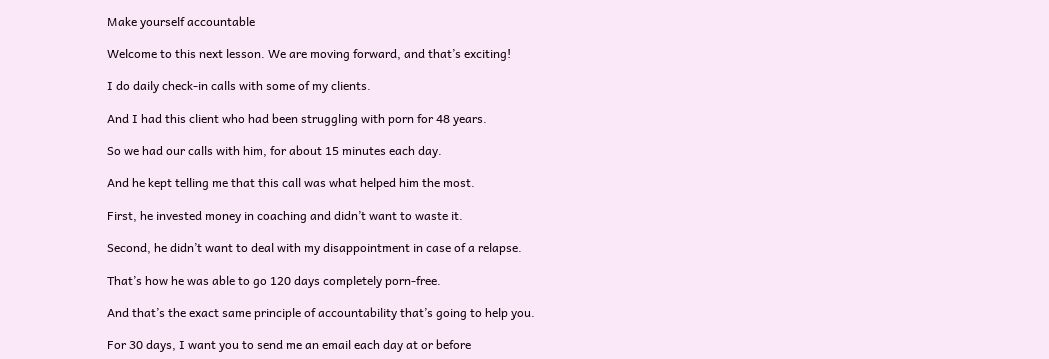Make yourself accountable

Welcome to this next lesson. We are moving forward, and that’s exciting!

I do daily check-in calls with some of my clients.

And I had this client who had been struggling with porn for 48 years.

So we had our calls with him, for about 15 minutes each day.

And he kept telling me that this call was what helped him the most.

First, he invested money in coaching and didn’t want to waste it.

Second, he didn’t want to deal with my disappointment in case of a relapse.

That’s how he was able to go 120 days completely porn-free.

And that’s the exact same principle of accountability that’s going to help you.

For 30 days, I want you to send me an email each day at or before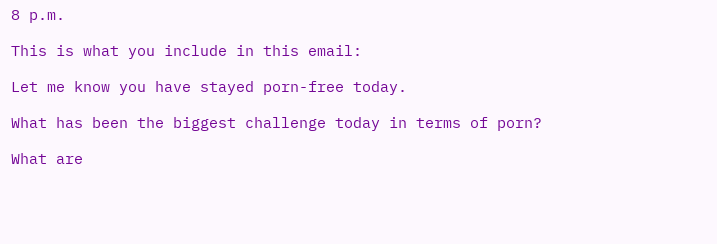8 p.m.

This is what you include in this email:

Let me know you have stayed porn-free today.

What has been the biggest challenge today in terms of porn?

What are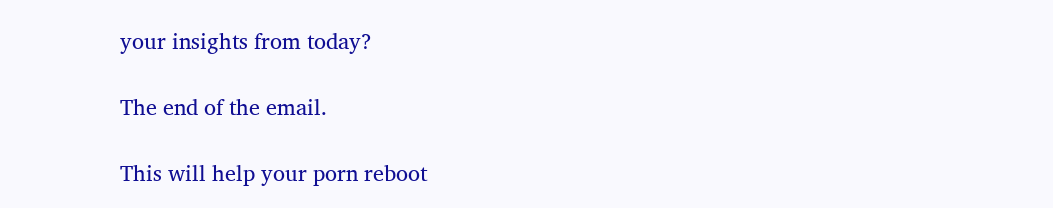your insights from today?

The end of the email.

This will help your porn reboot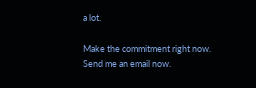a lot.

Make the commitment right now. Send me an email now.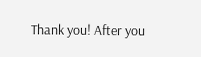Thank you! After you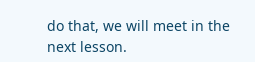do that, we will meet in the next lesson.